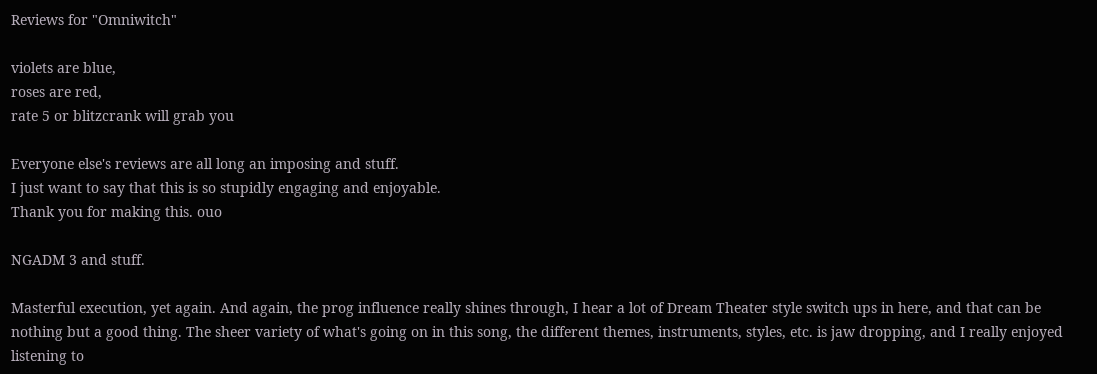Reviews for "Omniwitch"

violets are blue,
roses are red,
rate 5 or blitzcrank will grab you

Everyone else's reviews are all long an imposing and stuff.
I just want to say that this is so stupidly engaging and enjoyable.
Thank you for making this. ouo

NGADM 3 and stuff.

Masterful execution, yet again. And again, the prog influence really shines through, I hear a lot of Dream Theater style switch ups in here, and that can be nothing but a good thing. The sheer variety of what's going on in this song, the different themes, instruments, styles, etc. is jaw dropping, and I really enjoyed listening to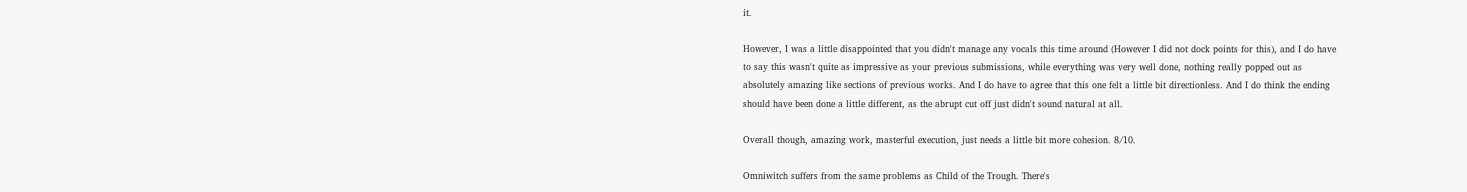it.

However, I was a little disappointed that you didn't manage any vocals this time around (However I did not dock points for this), and I do have to say this wasn't quite as impressive as your previous submissions, while everything was very well done, nothing really popped out as absolutely amazing like sections of previous works. And I do have to agree that this one felt a little bit directionless. And I do think the ending should have been done a little different, as the abrupt cut off just didn't sound natural at all.

Overall though, amazing work, masterful execution, just needs a little bit more cohesion. 8/10.

Omniwitch suffers from the same problems as Child of the Trough. There's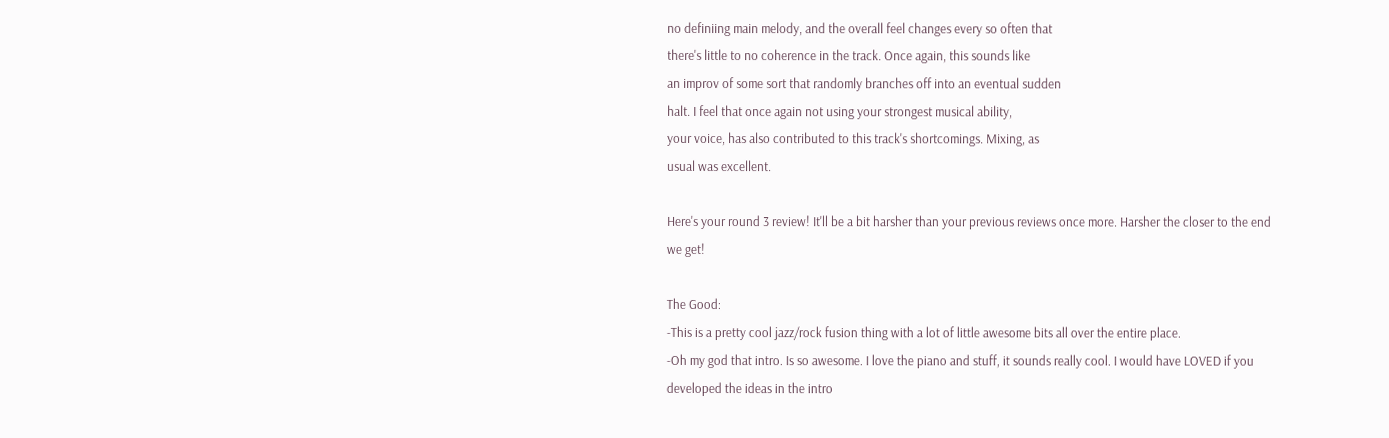no definiing main melody, and the overall feel changes every so often that
there's little to no coherence in the track. Once again, this sounds like
an improv of some sort that randomly branches off into an eventual sudden
halt. I feel that once again not using your strongest musical ability,
your voice, has also contributed to this track's shortcomings. Mixing, as
usual was excellent.

Here's your round 3 review! It'll be a bit harsher than your previous reviews once more. Harsher the closer to the end we get!

The Good:
-This is a pretty cool jazz/rock fusion thing with a lot of little awesome bits all over the entire place.
-Oh my god that intro. Is so awesome. I love the piano and stuff, it sounds really cool. I would have LOVED if you developed the ideas in the intro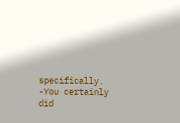specifically.
-You certainly did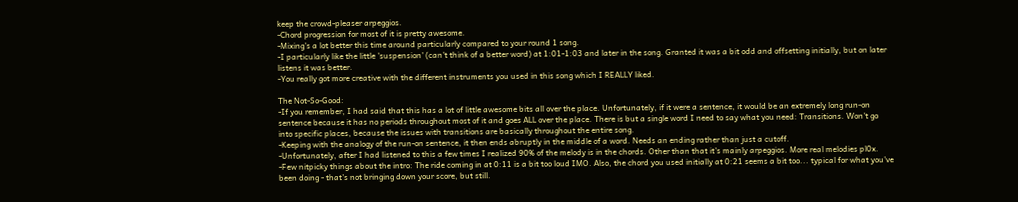keep the crowd-pleaser arpeggios.
-Chord progression for most of it is pretty awesome.
-Mixing's a lot better this time around particularly compared to your round 1 song.
-I particularly like the little 'suspension' (can't think of a better word) at 1:01-1:03 and later in the song. Granted it was a bit odd and offsetting initially, but on later listens it was better.
-You really got more creative with the different instruments you used in this song which I REALLY liked.

The Not-So-Good:
-If you remember, I had said that this has a lot of little awesome bits all over the place. Unfortunately, if it were a sentence, it would be an extremely long run-on sentence because it has no periods throughout most of it and goes ALL over the place. There is but a single word I need to say what you need: Transitions. Won't go into specific places, because the issues with transitions are basically throughout the entire song.
-Keeping with the analogy of the run-on sentence, it then ends abruptly in the middle of a word. Needs an ending rather than just a cutoff.
-Unfortunately, after I had listened to this a few times I realized 90% of the melody is in the chords. Other than that it's mainly arpeggios. More real melodies pl0x.
-Few nitpicky things about the intro: The ride coming in at 0:11 is a bit too loud IMO. Also, the chord you used initially at 0:21 seems a bit too... typical for what you've been doing - that's not bringing down your score, but still.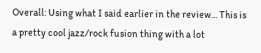Overall: Using what I said earlier in the review... This is a pretty cool jazz/rock fusion thing with a lot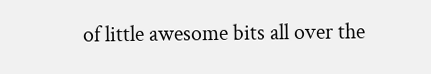of little awesome bits all over the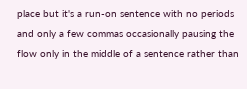place but it's a run-on sentence with no periods and only a few commas occasionally pausing the flow only in the middle of a sentence rather than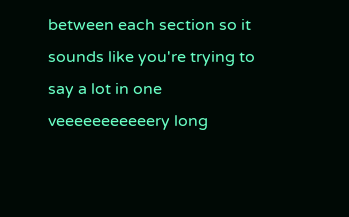between each section so it sounds like you're trying to say a lot in one veeeeeeeeeeery long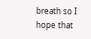breath so I hope that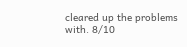cleared up the problems with. 8/10